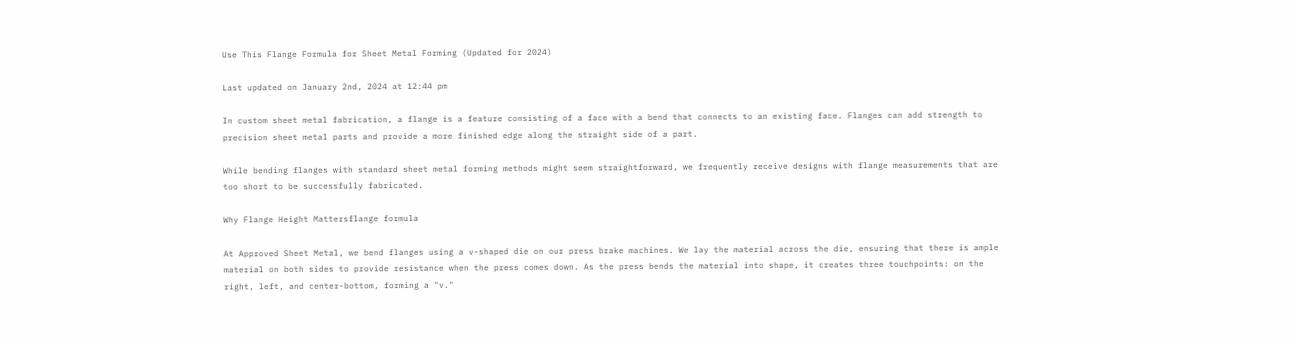Use This Flange Formula for Sheet Metal Forming (Updated for 2024)

Last updated on January 2nd, 2024 at 12:44 pm

In custom sheet metal fabrication, a flange is a feature consisting of a face with a bend that connects to an existing face. Flanges can add strength to precision sheet metal parts and provide a more finished edge along the straight side of a part.

While bending flanges with standard sheet metal forming methods might seem straightforward, we frequently receive designs with flange measurements that are too short to be successfully fabricated.

Why Flange Height Mattersflange formula

At Approved Sheet Metal, we bend flanges using a v-shaped die on our press brake machines. We lay the material across the die, ensuring that there is ample material on both sides to provide resistance when the press comes down. As the press bends the material into shape, it creates three touchpoints: on the right, left, and center-bottom, forming a "v."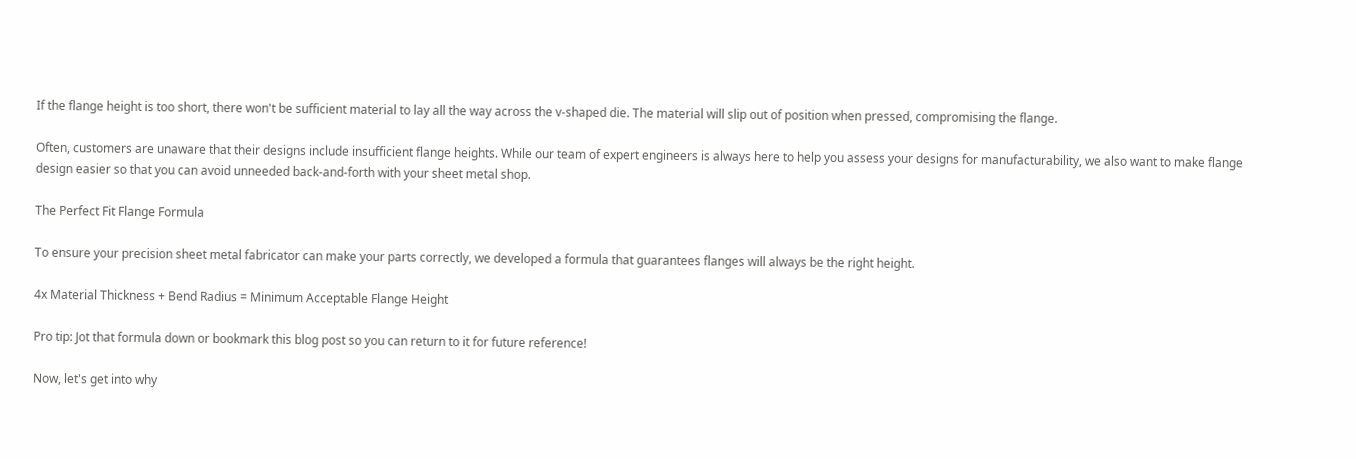If the flange height is too short, there won't be sufficient material to lay all the way across the v-shaped die. The material will slip out of position when pressed, compromising the flange.

Often, customers are unaware that their designs include insufficient flange heights. While our team of expert engineers is always here to help you assess your designs for manufacturability, we also want to make flange design easier so that you can avoid unneeded back-and-forth with your sheet metal shop.

The Perfect Fit Flange Formula

To ensure your precision sheet metal fabricator can make your parts correctly, we developed a formula that guarantees flanges will always be the right height.

4x Material Thickness + Bend Radius = Minimum Acceptable Flange Height

Pro tip: Jot that formula down or bookmark this blog post so you can return to it for future reference!

Now, let's get into why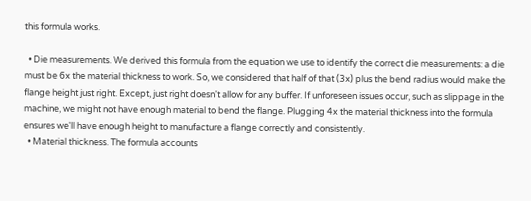this formula works.

  • Die measurements. We derived this formula from the equation we use to identify the correct die measurements: a die must be 6x the material thickness to work. So, we considered that half of that (3x) plus the bend radius would make the flange height just right. Except, just right doesn't allow for any buffer. If unforeseen issues occur, such as slippage in the machine, we might not have enough material to bend the flange. Plugging 4x the material thickness into the formula ensures we'll have enough height to manufacture a flange correctly and consistently.
  • Material thickness. The formula accounts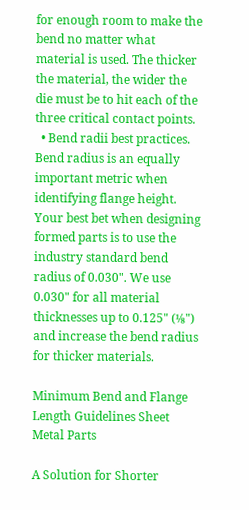for enough room to make the bend no matter what material is used. The thicker the material, the wider the die must be to hit each of the three critical contact points.
  • Bend radii best practices. Bend radius is an equally important metric when identifying flange height. Your best bet when designing formed parts is to use the industry standard bend radius of 0.030". We use 0.030" for all material thicknesses up to 0.125" (⅛") and increase the bend radius for thicker materials.

Minimum Bend and Flange Length Guidelines Sheet Metal Parts

A Solution for Shorter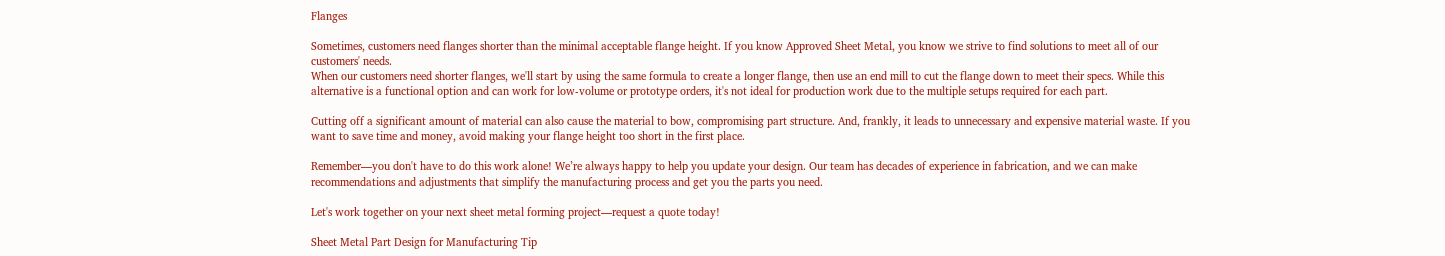Flanges

Sometimes, customers need flanges shorter than the minimal acceptable flange height. If you know Approved Sheet Metal, you know we strive to find solutions to meet all of our customers' needs.
When our customers need shorter flanges, we'll start by using the same formula to create a longer flange, then use an end mill to cut the flange down to meet their specs. While this alternative is a functional option and can work for low-volume or prototype orders, it's not ideal for production work due to the multiple setups required for each part.

Cutting off a significant amount of material can also cause the material to bow, compromising part structure. And, frankly, it leads to unnecessary and expensive material waste. If you want to save time and money, avoid making your flange height too short in the first place.

Remember—you don't have to do this work alone! We’re always happy to help you update your design. Our team has decades of experience in fabrication, and we can make recommendations and adjustments that simplify the manufacturing process and get you the parts you need.

Let's work together on your next sheet metal forming project—request a quote today!

Sheet Metal Part Design for Manufacturing Tip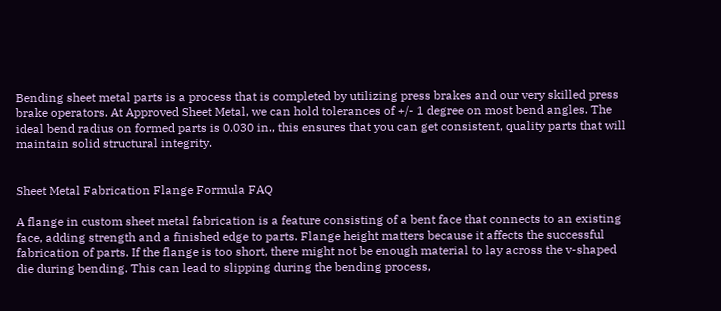Bending sheet metal parts is a process that is completed by utilizing press brakes and our very skilled press brake operators. At Approved Sheet Metal, we can hold tolerances of +/- 1 degree on most bend angles. The ideal bend radius on formed parts is 0.030 in., this ensures that you can get consistent, quality parts that will maintain solid structural integrity.


Sheet Metal Fabrication Flange Formula FAQ

A flange in custom sheet metal fabrication is a feature consisting of a bent face that connects to an existing face, adding strength and a finished edge to parts. Flange height matters because it affects the successful fabrication of parts. If the flange is too short, there might not be enough material to lay across the v-shaped die during bending. This can lead to slipping during the bending process,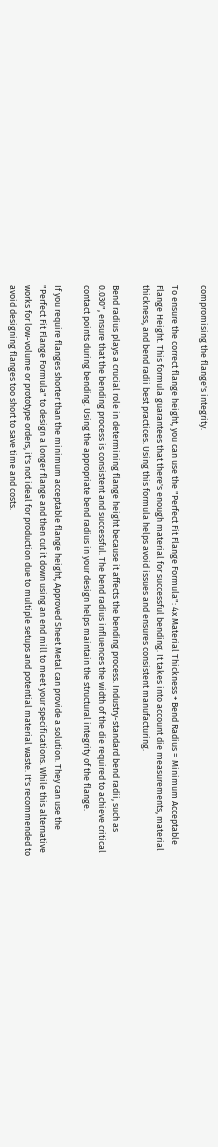compromising the flange's integrity.

To ensure the correct flange height, you can use the "Perfect Fit Flange Formula": 4x Material Thickness + Bend Radius = Minimum Acceptable Flange Height. This formula guarantees that there's enough material for successful bending. It takes into account die measurements, material thickness, and bend radii best practices. Using this formula helps avoid issues and ensures consistent manufacturing.

Bend radius plays a crucial role in determining flange height because it affects the bending process. Industry-standard bend radii, such as 0.030", ensure that the bending process is consistent and successful. The bend radius influences the width of the die required to achieve critical contact points during bending. Using the appropriate bend radius in your design helps maintain the structural integrity of the flange.

If you require flanges shorter than the minimum acceptable flange height, Approved Sheet Metal can provide a solution. They can use the "Perfect Fit Flange Formula" to design a longer flange and then cut it down using an end mill to meet your specifications. While this alternative works for low-volume or prototype orders, it's not ideal for production due to multiple setups and potential material waste. It's recommended to avoid designing flanges too short to save time and costs.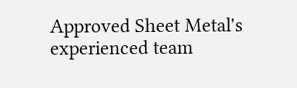Approved Sheet Metal's experienced team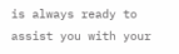is always ready to assist you with your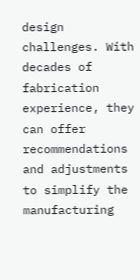design challenges. With decades of fabrication experience, they can offer recommendations and adjustments to simplify the manufacturing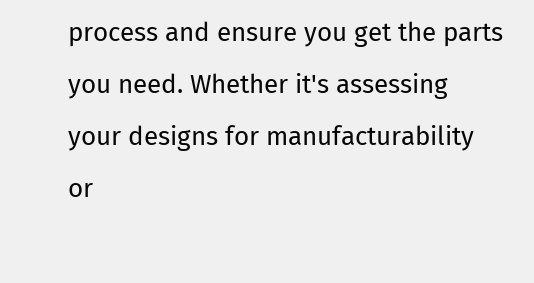process and ensure you get the parts you need. Whether it's assessing your designs for manufacturability or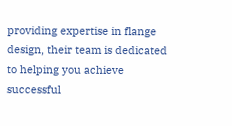providing expertise in flange design, their team is dedicated to helping you achieve successful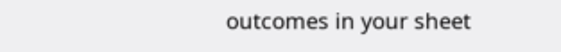outcomes in your sheet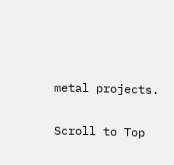metal projects.

Scroll to Top